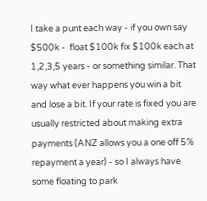I take a punt each way - if you own say $500k -  float $100k fix $100k each at 1,2,3,5 years - or something similar. That way what ever happens you win a bit and lose a bit. If your rate is fixed you are usually restricted about making extra payments (ANZ allows you a one off 5% repayment a year) - so I always have some floating to park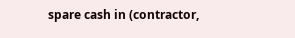spare cash in (contractor,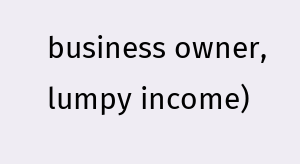business owner, lumpy income)